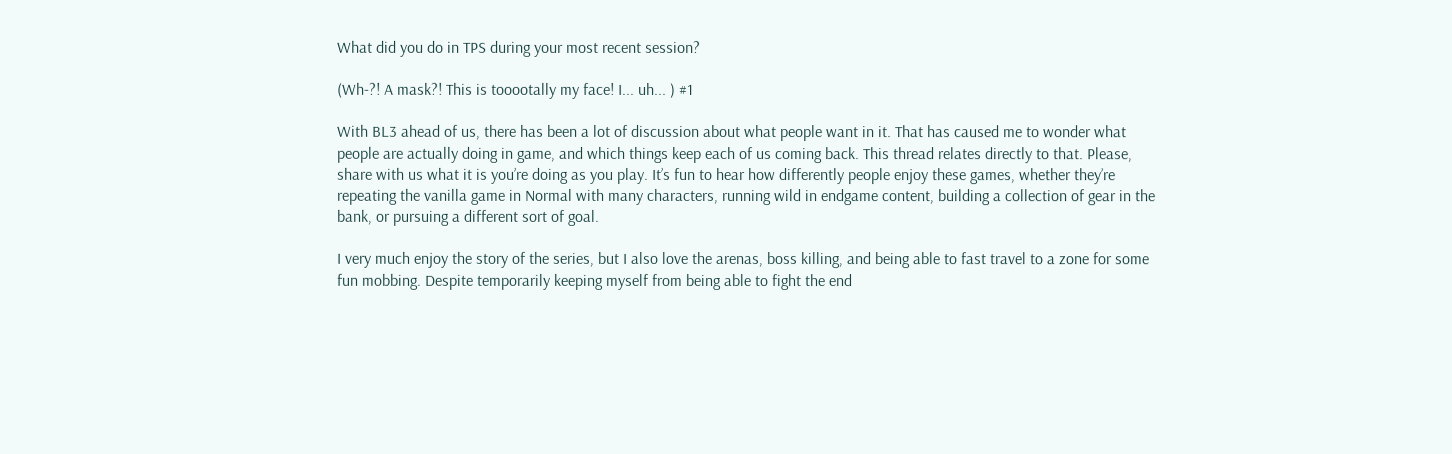What did you do in TPS during your most recent session?

(Wh-?! A mask?! This is tooootally my face! I... uh... ) #1

With BL3 ahead of us, there has been a lot of discussion about what people want in it. That has caused me to wonder what people are actually doing in game, and which things keep each of us coming back. This thread relates directly to that. Please, share with us what it is you’re doing as you play. It’s fun to hear how differently people enjoy these games, whether they’re repeating the vanilla game in Normal with many characters, running wild in endgame content, building a collection of gear in the bank, or pursuing a different sort of goal.

I very much enjoy the story of the series, but I also love the arenas, boss killing, and being able to fast travel to a zone for some fun mobbing. Despite temporarily keeping myself from being able to fight the end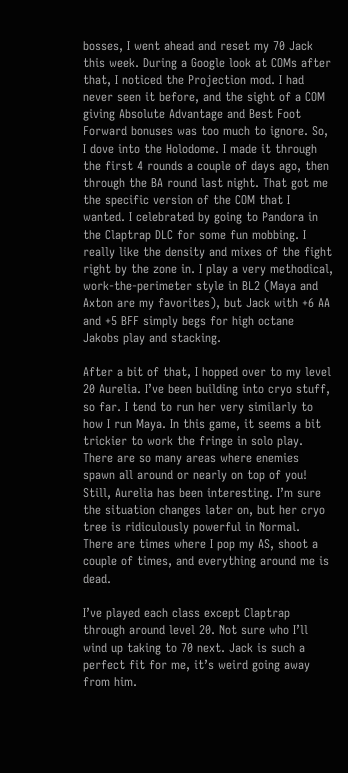bosses, I went ahead and reset my 70 Jack this week. During a Google look at COMs after that, I noticed the Projection mod. I had never seen it before, and the sight of a COM giving Absolute Advantage and Best Foot Forward bonuses was too much to ignore. So, I dove into the Holodome. I made it through the first 4 rounds a couple of days ago, then through the BA round last night. That got me the specific version of the COM that I wanted. I celebrated by going to Pandora in the Claptrap DLC for some fun mobbing. I really like the density and mixes of the fight right by the zone in. I play a very methodical, work-the-perimeter style in BL2 (Maya and Axton are my favorites), but Jack with +6 AA and +5 BFF simply begs for high octane Jakobs play and stacking.

After a bit of that, I hopped over to my level 20 Aurelia. I’ve been building into cryo stuff, so far. I tend to run her very similarly to how I run Maya. In this game, it seems a bit trickier to work the fringe in solo play. There are so many areas where enemies spawn all around or nearly on top of you! Still, Aurelia has been interesting. I’m sure the situation changes later on, but her cryo tree is ridiculously powerful in Normal. There are times where I pop my AS, shoot a couple of times, and everything around me is dead.

I’ve played each class except Claptrap through around level 20. Not sure who I’ll wind up taking to 70 next. Jack is such a perfect fit for me, it’s weird going away from him.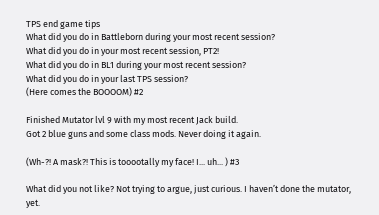TPS end game tips
What did you do in Battleborn during your most recent session?
What did you do in your most recent session, PT2!
What did you do in BL1 during your most recent session?
What did you do in your last TPS session?
(Here comes the BOOOOM) #2

Finished Mutator lvl 9 with my most recent Jack build.
Got 2 blue guns and some class mods. Never doing it again.

(Wh-?! A mask?! This is tooootally my face! I... uh... ) #3

What did you not like? Not trying to argue, just curious. I haven’t done the mutator, yet.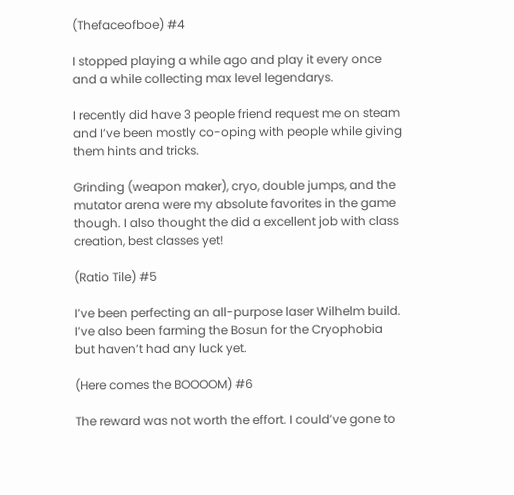(Thefaceofboe) #4

I stopped playing a while ago and play it every once and a while collecting max level legendarys.

I recently did have 3 people friend request me on steam and I’ve been mostly co-oping with people while giving them hints and tricks.

Grinding (weapon maker), cryo, double jumps, and the mutator arena were my absolute favorites in the game though. I also thought the did a excellent job with class creation, best classes yet!

(Ratio Tile) #5

I’ve been perfecting an all-purpose laser Wilhelm build. I’ve also been farming the Bosun for the Cryophobia but haven’t had any luck yet.

(Here comes the BOOOOM) #6

The reward was not worth the effort. I could’ve gone to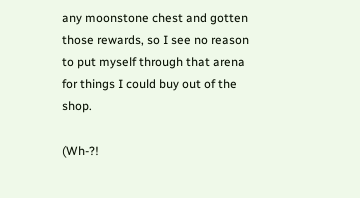any moonstone chest and gotten those rewards, so I see no reason to put myself through that arena for things I could buy out of the shop.

(Wh-?!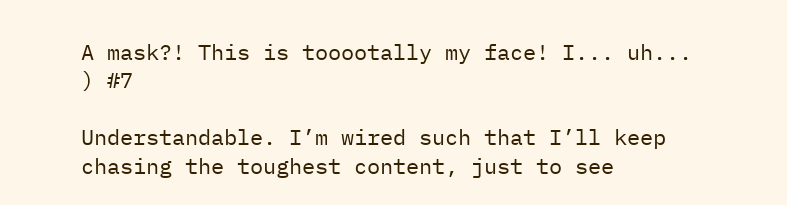A mask?! This is tooootally my face! I... uh... ) #7

Understandable. I’m wired such that I’ll keep chasing the toughest content, just to see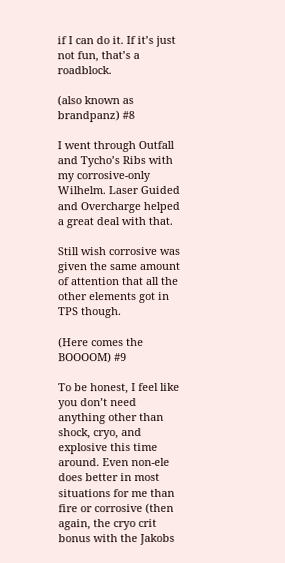if I can do it. If it’s just not fun, that’s a roadblock.

(also known as brandpanz) #8

I went through Outfall and Tycho’s Ribs with my corrosive-only Wilhelm. Laser Guided and Overcharge helped a great deal with that.

Still wish corrosive was given the same amount of attention that all the other elements got in TPS though.

(Here comes the BOOOOM) #9

To be honest, I feel like you don’t need anything other than shock, cryo, and explosive this time around. Even non-ele does better in most situations for me than fire or corrosive (then again, the cryo crit bonus with the Jakobs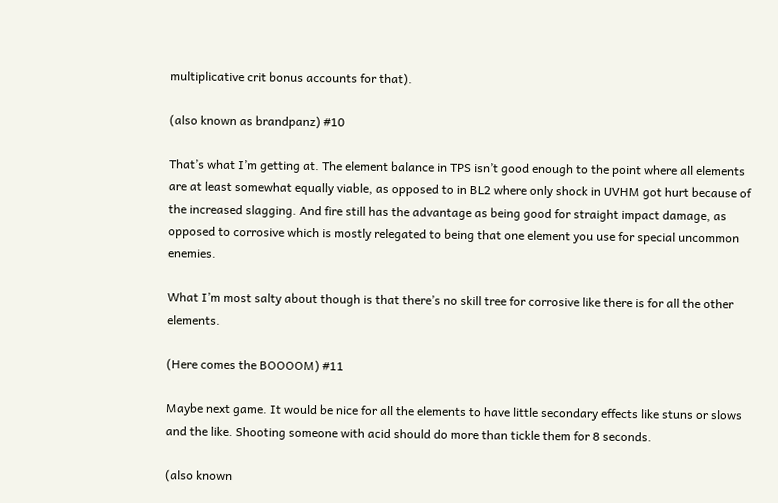multiplicative crit bonus accounts for that).

(also known as brandpanz) #10

That’s what I’m getting at. The element balance in TPS isn’t good enough to the point where all elements are at least somewhat equally viable, as opposed to in BL2 where only shock in UVHM got hurt because of the increased slagging. And fire still has the advantage as being good for straight impact damage, as opposed to corrosive which is mostly relegated to being that one element you use for special uncommon enemies.

What I’m most salty about though is that there’s no skill tree for corrosive like there is for all the other elements.

(Here comes the BOOOOM) #11

Maybe next game. It would be nice for all the elements to have little secondary effects like stuns or slows and the like. Shooting someone with acid should do more than tickle them for 8 seconds.

(also known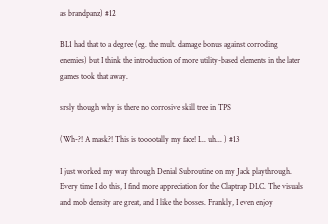as brandpanz) #12

BL1 had that to a degree (eg. the mult. damage bonus against corroding enemies) but I think the introduction of more utility-based elements in the later games took that away.

srsly though why is there no corrosive skill tree in TPS

(Wh-?! A mask?! This is tooootally my face! I... uh... ) #13

I just worked my way through Denial Subroutine on my Jack playthrough. Every time I do this, I find more appreciation for the Claptrap DLC. The visuals and mob density are great, and I like the bosses. Frankly, I even enjoy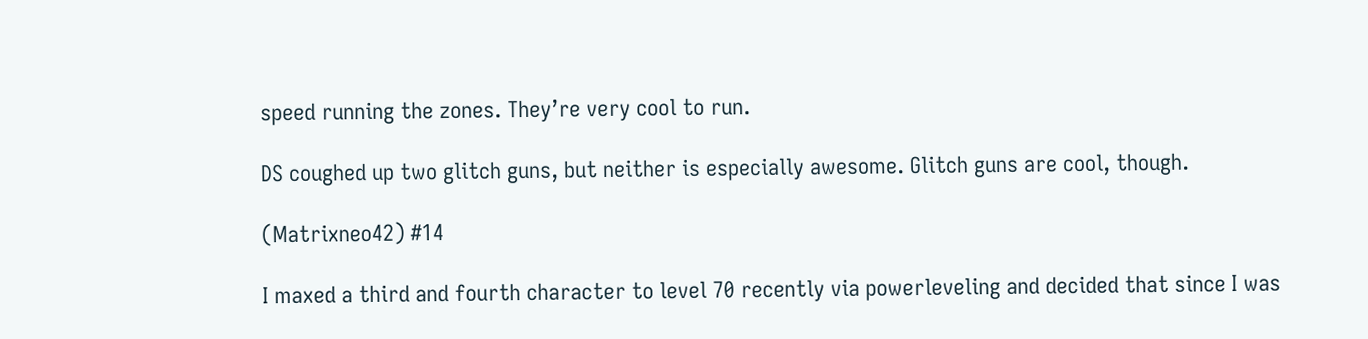speed running the zones. They’re very cool to run.

DS coughed up two glitch guns, but neither is especially awesome. Glitch guns are cool, though.

(Matrixneo42) #14

I maxed a third and fourth character to level 70 recently via powerleveling and decided that since I was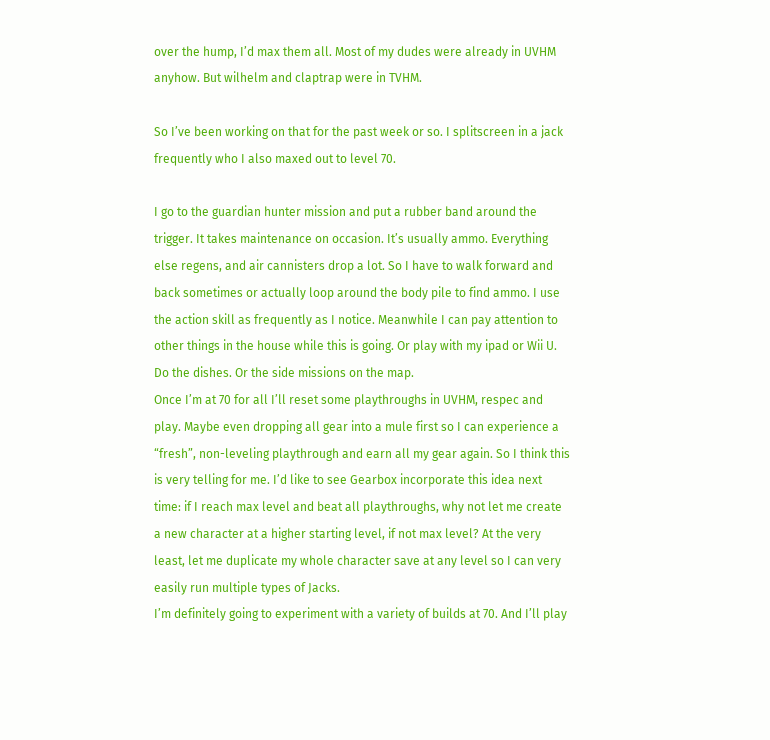over the hump, I’d max them all. Most of my dudes were already in UVHM anyhow. But wilhelm and claptrap were in TVHM.

So I’ve been working on that for the past week or so. I splitscreen in a jack frequently who I also maxed out to level 70.

I go to the guardian hunter mission and put a rubber band around the trigger. It takes maintenance on occasion. It’s usually ammo. Everything else regens, and air cannisters drop a lot. So I have to walk forward and back sometimes or actually loop around the body pile to find ammo. I use the action skill as frequently as I notice. Meanwhile I can pay attention to other things in the house while this is going. Or play with my ipad or Wii U. Do the dishes. Or the side missions on the map.
Once I’m at 70 for all I’ll reset some playthroughs in UVHM, respec and play. Maybe even dropping all gear into a mule first so I can experience a “fresh”, non-leveling playthrough and earn all my gear again. So I think this is very telling for me. I’d like to see Gearbox incorporate this idea next time: if I reach max level and beat all playthroughs, why not let me create a new character at a higher starting level, if not max level? At the very least, let me duplicate my whole character save at any level so I can very easily run multiple types of Jacks.
I’m definitely going to experiment with a variety of builds at 70. And I’ll play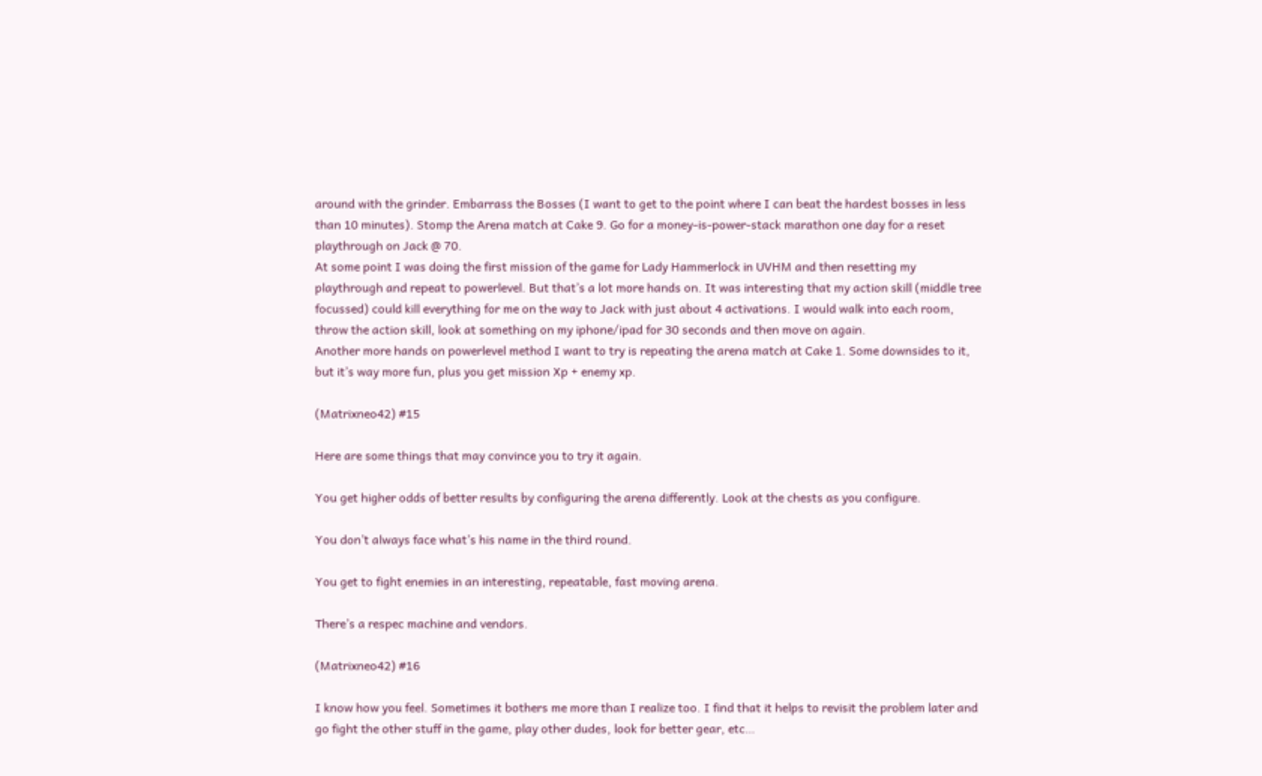around with the grinder. Embarrass the Bosses (I want to get to the point where I can beat the hardest bosses in less than 10 minutes). Stomp the Arena match at Cake 9. Go for a money-is-power-stack marathon one day for a reset playthrough on Jack @ 70.
At some point I was doing the first mission of the game for Lady Hammerlock in UVHM and then resetting my playthrough and repeat to powerlevel. But that’s a lot more hands on. It was interesting that my action skill (middle tree focussed) could kill everything for me on the way to Jack with just about 4 activations. I would walk into each room, throw the action skill, look at something on my iphone/ipad for 30 seconds and then move on again.
Another more hands on powerlevel method I want to try is repeating the arena match at Cake 1. Some downsides to it, but it’s way more fun, plus you get mission Xp + enemy xp.

(Matrixneo42) #15

Here are some things that may convince you to try it again.

You get higher odds of better results by configuring the arena differently. Look at the chests as you configure.

You don’t always face what’s his name in the third round.

You get to fight enemies in an interesting, repeatable, fast moving arena.

There’s a respec machine and vendors.

(Matrixneo42) #16

I know how you feel. Sometimes it bothers me more than I realize too. I find that it helps to revisit the problem later and go fight the other stuff in the game, play other dudes, look for better gear, etc…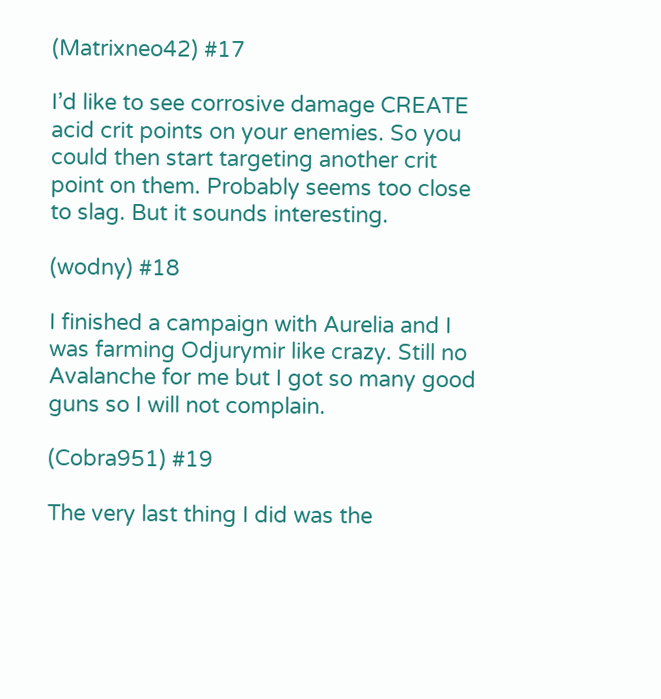(Matrixneo42) #17

I’d like to see corrosive damage CREATE acid crit points on your enemies. So you could then start targeting another crit point on them. Probably seems too close to slag. But it sounds interesting.

(wodny) #18

I finished a campaign with Aurelia and I was farming Odjurymir like crazy. Still no Avalanche for me but I got so many good guns so I will not complain.

(Cobra951) #19

The very last thing I did was the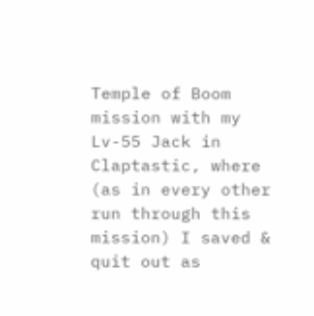Temple of Boom mission with my Lv-55 Jack in Claptastic, where (as in every other run through this mission) I saved & quit out as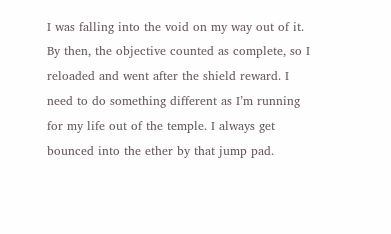I was falling into the void on my way out of it. By then, the objective counted as complete, so I reloaded and went after the shield reward. I need to do something different as I’m running for my life out of the temple. I always get bounced into the ether by that jump pad.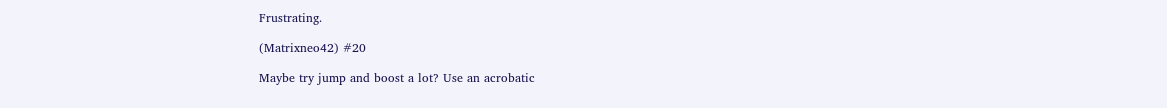Frustrating.

(Matrixneo42) #20

Maybe try jump and boost a lot? Use an acrobatic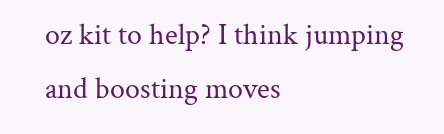oz kit to help? I think jumping and boosting moves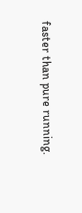faster than pure running.